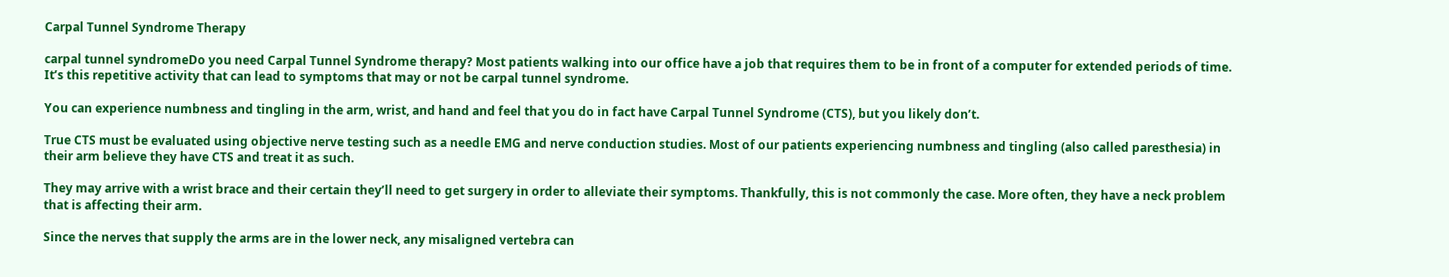Carpal Tunnel Syndrome Therapy

carpal tunnel syndromeDo you need Carpal Tunnel Syndrome therapy? Most patients walking into our office have a job that requires them to be in front of a computer for extended periods of time. It’s this repetitive activity that can lead to symptoms that may or not be carpal tunnel syndrome.

You can experience numbness and tingling in the arm, wrist, and hand and feel that you do in fact have Carpal Tunnel Syndrome (CTS), but you likely don’t.

True CTS must be evaluated using objective nerve testing such as a needle EMG and nerve conduction studies. Most of our patients experiencing numbness and tingling (also called paresthesia) in their arm believe they have CTS and treat it as such.

They may arrive with a wrist brace and their certain they’ll need to get surgery in order to alleviate their symptoms. Thankfully, this is not commonly the case. More often, they have a neck problem that is affecting their arm.

Since the nerves that supply the arms are in the lower neck, any misaligned vertebra can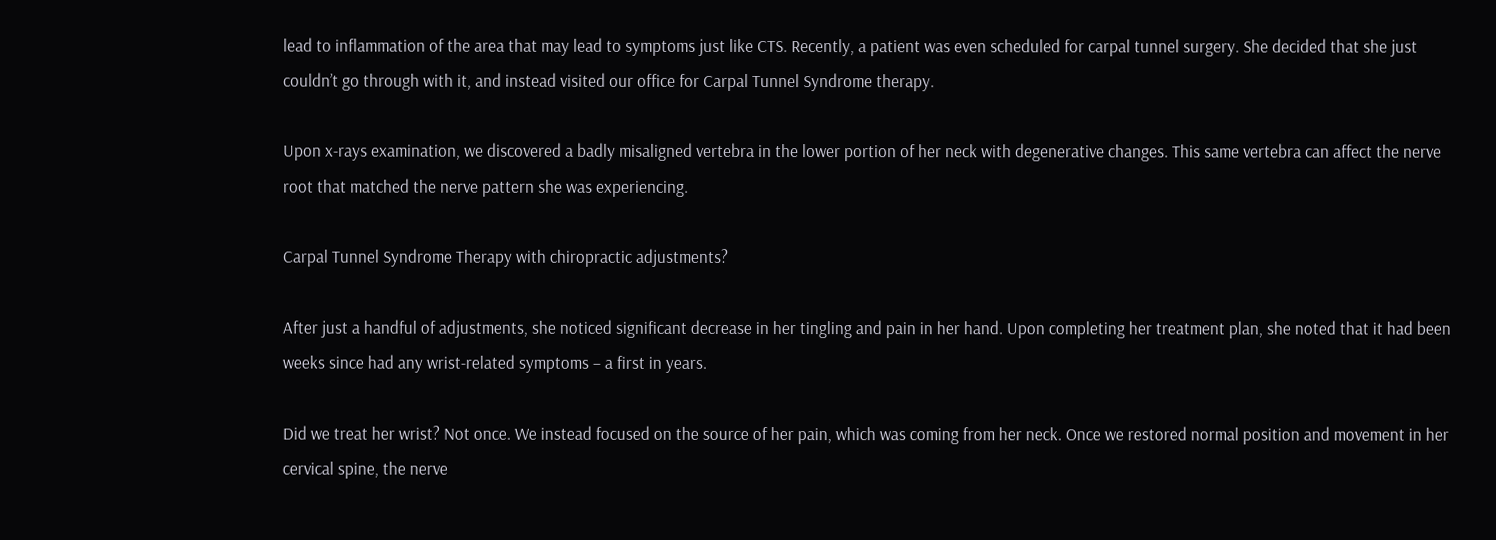lead to inflammation of the area that may lead to symptoms just like CTS. Recently, a patient was even scheduled for carpal tunnel surgery. She decided that she just couldn’t go through with it, and instead visited our office for Carpal Tunnel Syndrome therapy.

Upon x-rays examination, we discovered a badly misaligned vertebra in the lower portion of her neck with degenerative changes. This same vertebra can affect the nerve root that matched the nerve pattern she was experiencing.

Carpal Tunnel Syndrome Therapy with chiropractic adjustments?

After just a handful of adjustments, she noticed significant decrease in her tingling and pain in her hand. Upon completing her treatment plan, she noted that it had been weeks since had any wrist-related symptoms – a first in years.

Did we treat her wrist? Not once. We instead focused on the source of her pain, which was coming from her neck. Once we restored normal position and movement in her cervical spine, the nerve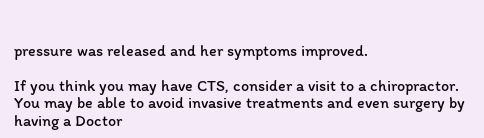pressure was released and her symptoms improved.

If you think you may have CTS, consider a visit to a chiropractor. You may be able to avoid invasive treatments and even surgery by having a Doctor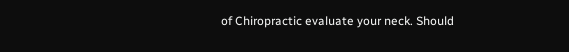of Chiropractic evaluate your neck. Should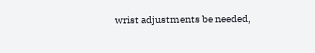wrist adjustments be needed,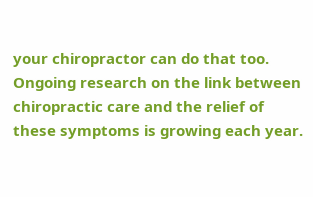your chiropractor can do that too. Ongoing research on the link between chiropractic care and the relief of these symptoms is growing each year.